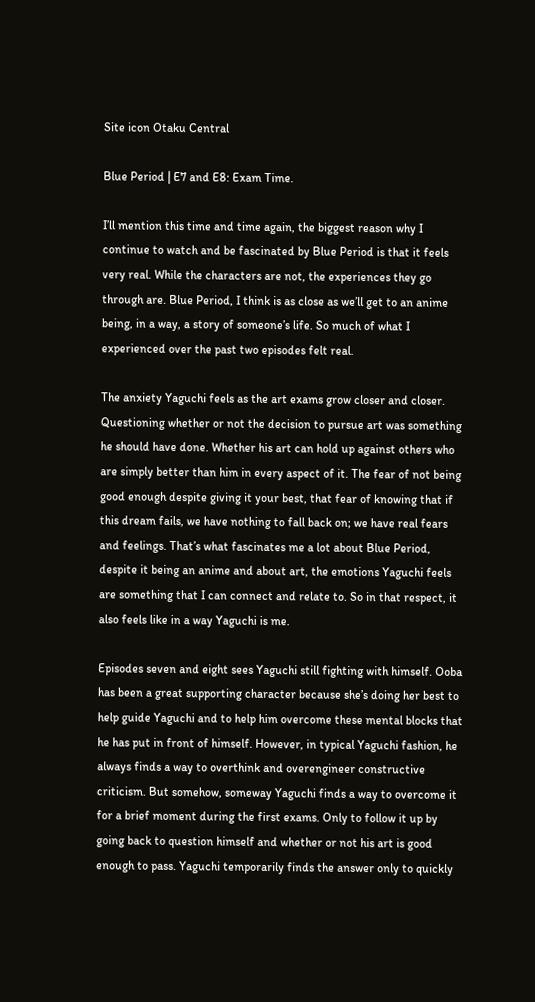Site icon Otaku Central

Blue Period | E7 and E8: Exam Time.

I’ll mention this time and time again, the biggest reason why I continue to watch and be fascinated by Blue Period is that it feels very real. While the characters are not, the experiences they go through are. Blue Period, I think is as close as we’ll get to an anime being, in a way, a story of someone’s life. So much of what I experienced over the past two episodes felt real.

The anxiety Yaguchi feels as the art exams grow closer and closer. Questioning whether or not the decision to pursue art was something he should have done. Whether his art can hold up against others who are simply better than him in every aspect of it. The fear of not being good enough despite giving it your best, that fear of knowing that if this dream fails, we have nothing to fall back on; we have real fears and feelings. That’s what fascinates me a lot about Blue Period, despite it being an anime and about art, the emotions Yaguchi feels are something that I can connect and relate to. So in that respect, it also feels like in a way Yaguchi is me.

Episodes seven and eight sees Yaguchi still fighting with himself. Ooba has been a great supporting character because she’s doing her best to help guide Yaguchi and to help him overcome these mental blocks that he has put in front of himself. However, in typical Yaguchi fashion, he always finds a way to overthink and overengineer constructive criticism. But somehow, someway Yaguchi finds a way to overcome it for a brief moment during the first exams. Only to follow it up by going back to question himself and whether or not his art is good enough to pass. Yaguchi temporarily finds the answer only to quickly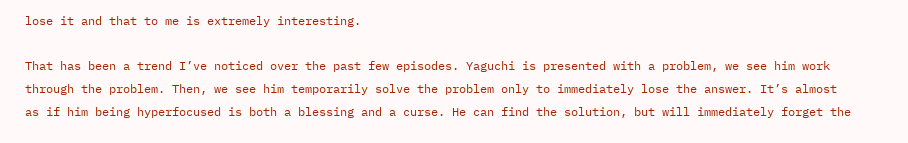lose it and that to me is extremely interesting.

That has been a trend I’ve noticed over the past few episodes. Yaguchi is presented with a problem, we see him work through the problem. Then, we see him temporarily solve the problem only to immediately lose the answer. It’s almost as if him being hyperfocused is both a blessing and a curse. He can find the solution, but will immediately forget the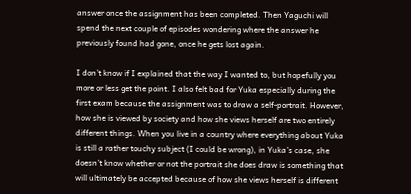answer once the assignment has been completed. Then Yaguchi will spend the next couple of episodes wondering where the answer he previously found had gone, once he gets lost again.

I don’t know if I explained that the way I wanted to, but hopefully you more or less get the point. I also felt bad for Yuka especially during the first exam because the assignment was to draw a self-portrait. However, how she is viewed by society and how she views herself are two entirely different things. When you live in a country where everything about Yuka is still a rather touchy subject (I could be wrong), in Yuka’s case, she doesn’t know whether or not the portrait she does draw is something that will ultimately be accepted because of how she views herself is different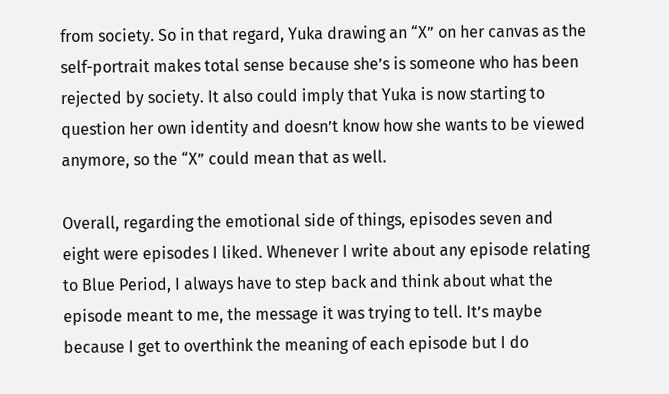from society. So in that regard, Yuka drawing an “X” on her canvas as the self-portrait makes total sense because she’s is someone who has been rejected by society. It also could imply that Yuka is now starting to question her own identity and doesn’t know how she wants to be viewed anymore, so the “X” could mean that as well.

Overall, regarding the emotional side of things, episodes seven and eight were episodes I liked. Whenever I write about any episode relating to Blue Period, I always have to step back and think about what the episode meant to me, the message it was trying to tell. It’s maybe because I get to overthink the meaning of each episode but I do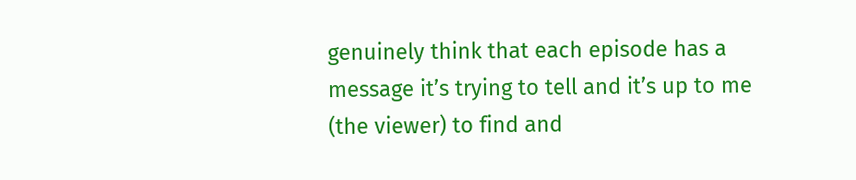genuinely think that each episode has a message it’s trying to tell and it’s up to me (the viewer) to find and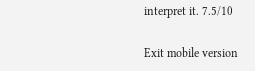interpret it. 7.5/10

Exit mobile version